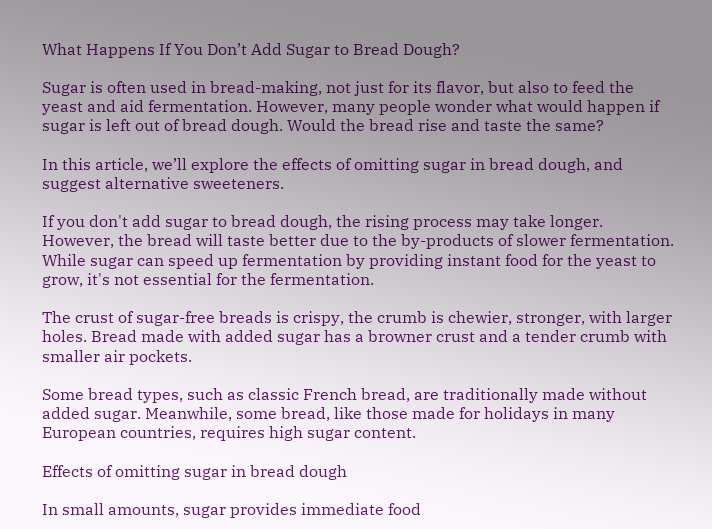What Happens If You Don’t Add Sugar to Bread Dough?

Sugar is often used in bread-making, not just for its flavor, but also to feed the yeast and aid fermentation. However, many people wonder what would happen if sugar is left out of bread dough. Would the bread rise and taste the same?

In this article, we’ll explore the effects of omitting sugar in bread dough, and suggest alternative sweeteners.

If you don't add sugar to bread dough, the rising process may take longer. However, the bread will taste better due to the by-products of slower fermentation. While sugar can speed up fermentation by providing instant food for the yeast to grow, it's not essential for the fermentation.

The crust of sugar-free breads is crispy, the crumb is chewier, stronger, with larger holes. Bread made with added sugar has a browner crust and a tender crumb with smaller air pockets.

Some bread types, such as classic French bread, are traditionally made without added sugar. Meanwhile, some bread, like those made for holidays in many European countries, requires high sugar content.

Effects of omitting sugar in bread dough

In small amounts, sugar provides immediate food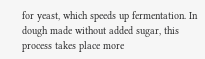for yeast, which speeds up fermentation. In dough made without added sugar, this process takes place more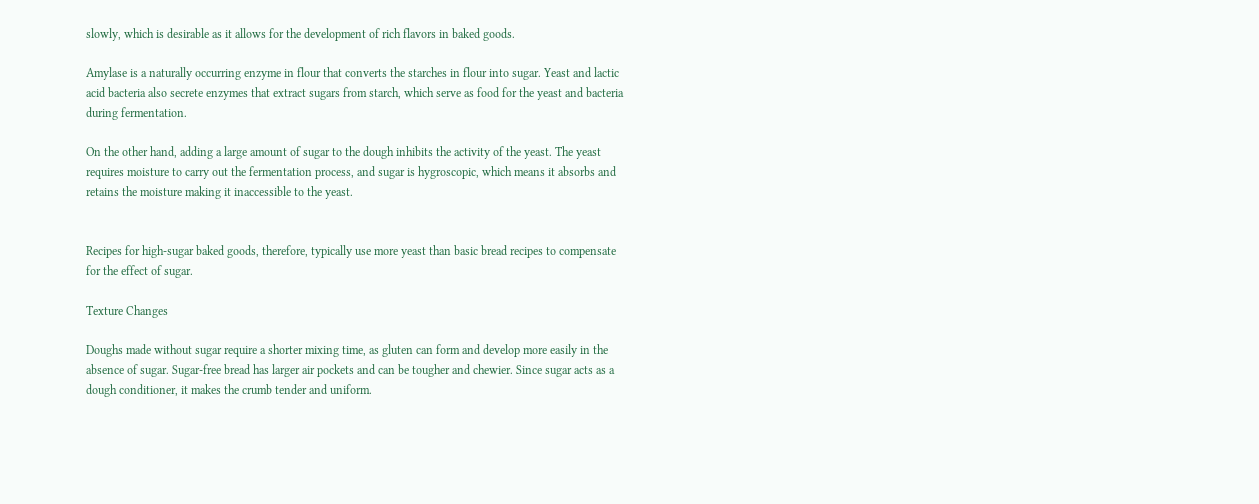slowly, which is desirable as it allows for the development of rich flavors in baked goods.

Amylase is a naturally occurring enzyme in flour that converts the starches in flour into sugar. Yeast and lactic acid bacteria also secrete enzymes that extract sugars from starch, which serve as food for the yeast and bacteria during fermentation.

On the other hand, adding a large amount of sugar to the dough inhibits the activity of the yeast. The yeast requires moisture to carry out the fermentation process, and sugar is hygroscopic, which means it absorbs and retains the moisture making it inaccessible to the yeast.


Recipes for high-sugar baked goods, therefore, typically use more yeast than basic bread recipes to compensate for the effect of sugar.

Texture Changes

Doughs made without sugar require a shorter mixing time, as gluten can form and develop more easily in the absence of sugar. Sugar-free bread has larger air pockets and can be tougher and chewier. Since sugar acts as a dough conditioner, it makes the crumb tender and uniform.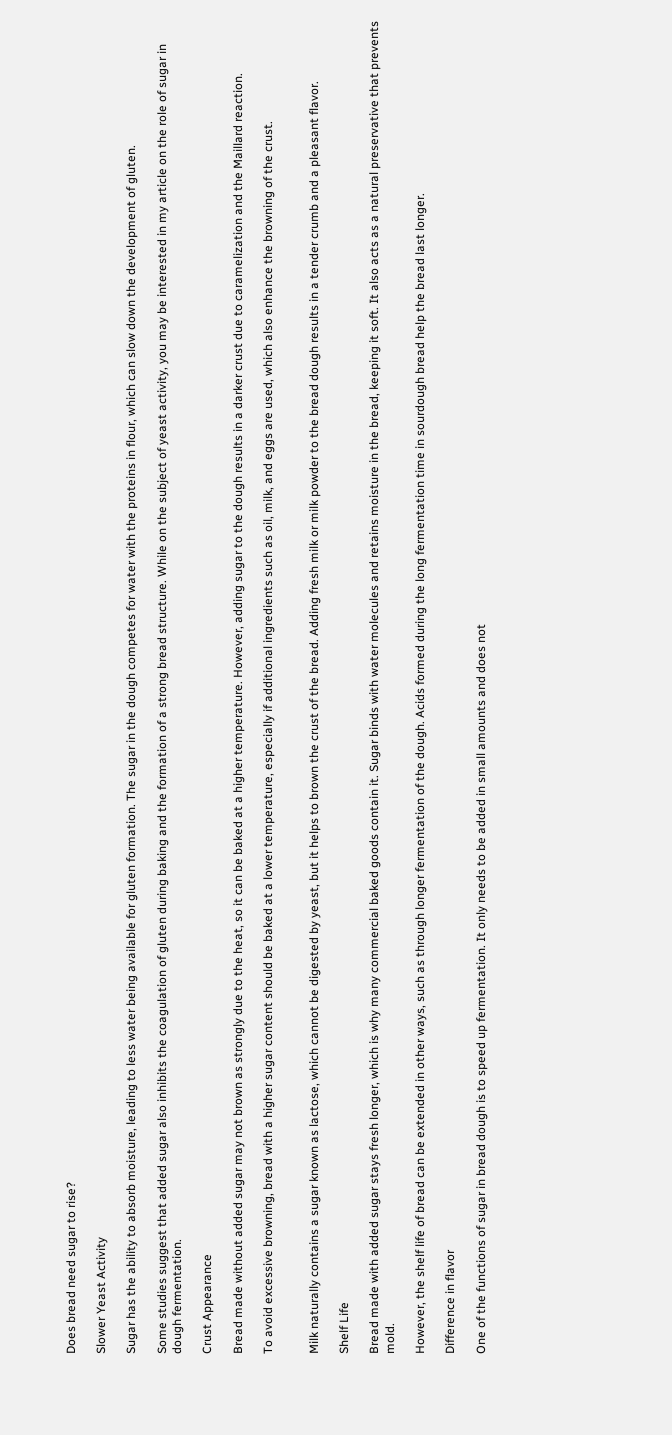Does bread need sugar to rise?

Slower Yeast Activity

Sugar has the ability to absorb moisture, leading to less water being available for gluten formation. The sugar in the dough competes for water with the proteins in flour, which can slow down the development of gluten.

Some studies suggest that added sugar also inhibits the coagulation of gluten during baking and the formation of a strong bread structure. While on the subject of yeast activity, you may be interested in my article on the role of sugar in dough fermentation.

Crust Appearance

Bread made without added sugar may not brown as strongly due to the heat, so it can be baked at a higher temperature. However, adding sugar to the dough results in a darker crust due to caramelization and the Maillard reaction.

To avoid excessive browning, bread with a higher sugar content should be baked at a lower temperature, especially if additional ingredients such as oil, milk, and eggs are used, which also enhance the browning of the crust.


Milk naturally contains a sugar known as lactose, which cannot be digested by yeast, but it helps to brown the crust of the bread. Adding fresh milk or milk powder to the bread dough results in a tender crumb and a pleasant flavor.

Shelf Life

Bread made with added sugar stays fresh longer, which is why many commercial baked goods contain it. Sugar binds with water molecules and retains moisture in the bread, keeping it soft. It also acts as a natural preservative that prevents mold.

However, the shelf life of bread can be extended in other ways, such as through longer fermentation of the dough. Acids formed during the long fermentation time in sourdough bread help the bread last longer.

Difference in flavor

One of the functions of sugar in bread dough is to speed up fermentation. It only needs to be added in small amounts and does not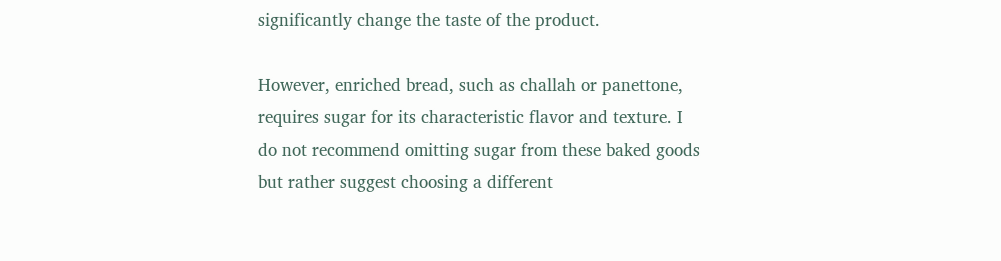significantly change the taste of the product.

However, enriched bread, such as challah or panettone, requires sugar for its characteristic flavor and texture. I do not recommend omitting sugar from these baked goods but rather suggest choosing a different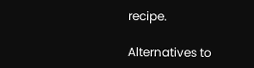recipe.

Alternatives to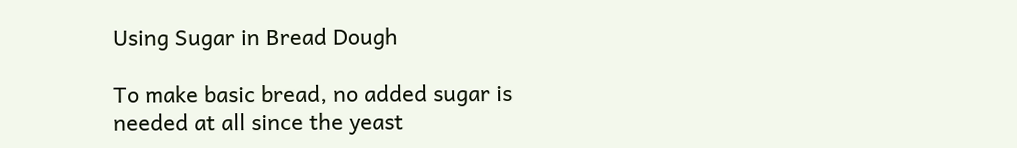Using Sugar in Bread Dough

To make basic bread, no added sugar is needed at all since the yeast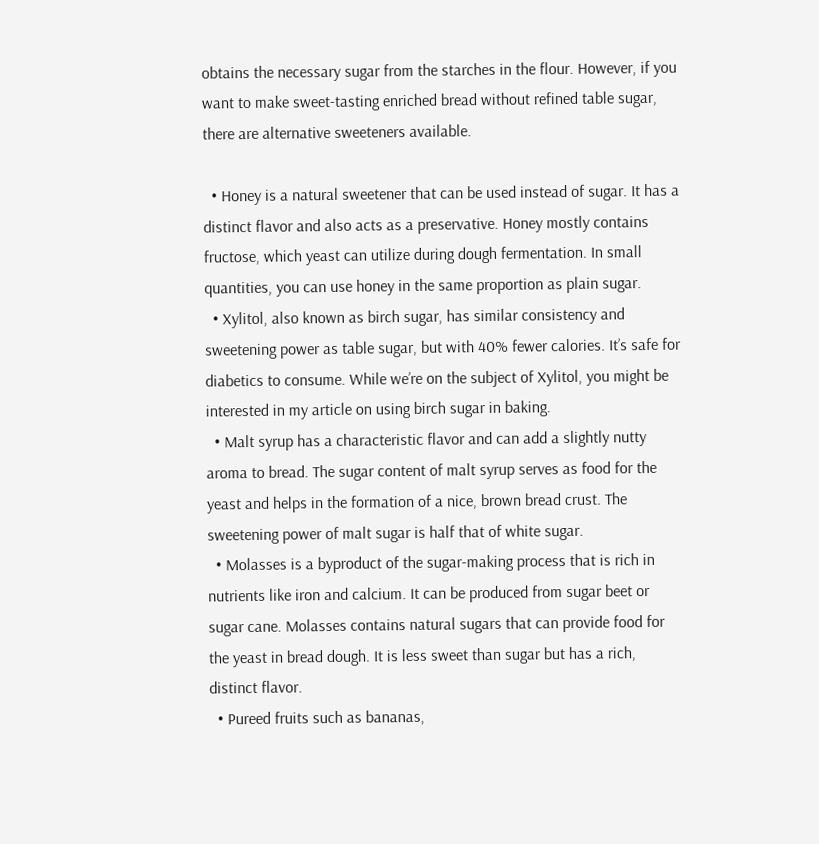obtains the necessary sugar from the starches in the flour. However, if you want to make sweet-tasting enriched bread without refined table sugar, there are alternative sweeteners available.

  • Honey is a natural sweetener that can be used instead of sugar. It has a distinct flavor and also acts as a preservative. Honey mostly contains fructose, which yeast can utilize during dough fermentation. In small quantities, you can use honey in the same proportion as plain sugar.
  • Xylitol, also known as birch sugar, has similar consistency and sweetening power as table sugar, but with 40% fewer calories. It’s safe for diabetics to consume. While we’re on the subject of Xylitol, you might be interested in my article on using birch sugar in baking.
  • Malt syrup has a characteristic flavor and can add a slightly nutty aroma to bread. The sugar content of malt syrup serves as food for the yeast and helps in the formation of a nice, brown bread crust. The sweetening power of malt sugar is half that of white sugar.
  • Molasses is a byproduct of the sugar-making process that is rich in nutrients like iron and calcium. It can be produced from sugar beet or sugar cane. Molasses contains natural sugars that can provide food for the yeast in bread dough. It is less sweet than sugar but has a rich, distinct flavor.
  • Pureed fruits such as bananas,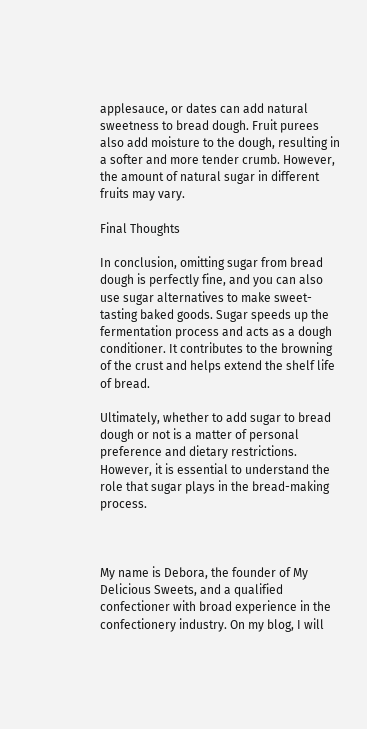applesauce, or dates can add natural sweetness to bread dough. Fruit purees also add moisture to the dough, resulting in a softer and more tender crumb. However, the amount of natural sugar in different fruits may vary.

Final Thoughts

In conclusion, omitting sugar from bread dough is perfectly fine, and you can also use sugar alternatives to make sweet-tasting baked goods. Sugar speeds up the fermentation process and acts as a dough conditioner. It contributes to the browning of the crust and helps extend the shelf life of bread.

Ultimately, whether to add sugar to bread dough or not is a matter of personal preference and dietary restrictions. However, it is essential to understand the role that sugar plays in the bread-making process.



My name is Debora, the founder of My Delicious Sweets, and a qualified confectioner with broad experience in the confectionery industry. On my blog, I will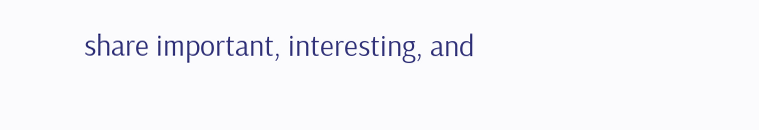share important, interesting, and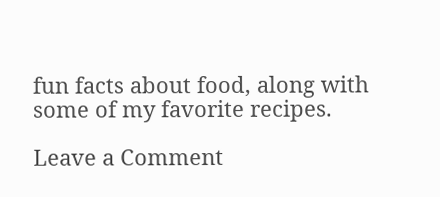fun facts about food, along with some of my favorite recipes.

Leave a Comment